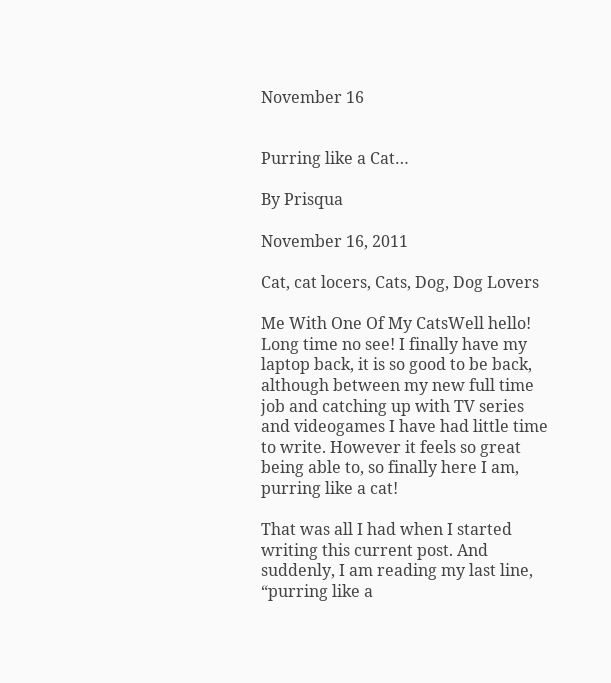November 16


Purring like a Cat…

By Prisqua

November 16, 2011

Cat, cat locers, Cats, Dog, Dog Lovers

Me With One Of My CatsWell hello! Long time no see! I finally have my laptop back, it is so good to be back, although between my new full time job and catching up with TV series and videogames I have had little time to write. However it feels so great being able to, so finally here I am, purring like a cat!

That was all I had when I started writing this current post. And suddenly, I am reading my last line, “purring like a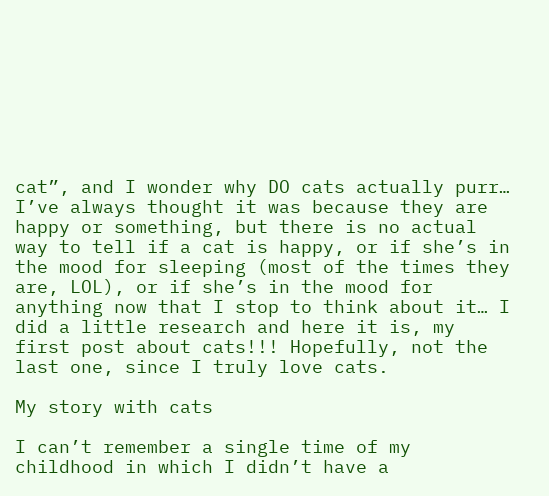cat”, and I wonder why DO cats actually purr… I’ve always thought it was because they are happy or something, but there is no actual way to tell if a cat is happy, or if she’s in the mood for sleeping (most of the times they are, LOL), or if she’s in the mood for anything now that I stop to think about it… I did a little research and here it is, my first post about cats!!! Hopefully, not the last one, since I truly love cats.

My story with cats

I can’t remember a single time of my childhood in which I didn’t have a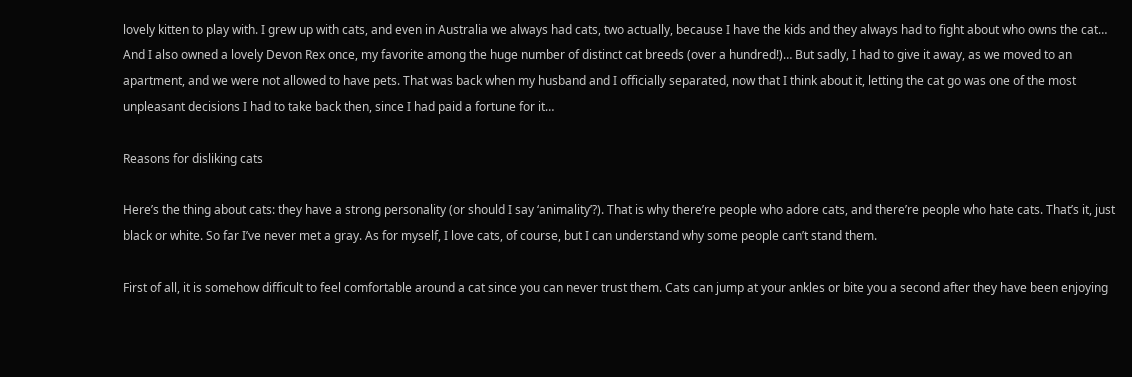lovely kitten to play with. I grew up with cats, and even in Australia we always had cats, two actually, because I have the kids and they always had to fight about who owns the cat… And I also owned a lovely Devon Rex once, my favorite among the huge number of distinct cat breeds (over a hundred!)… But sadly, I had to give it away, as we moved to an apartment, and we were not allowed to have pets. That was back when my husband and I officially separated, now that I think about it, letting the cat go was one of the most unpleasant decisions I had to take back then, since I had paid a fortune for it…

Reasons for disliking cats

Here’s the thing about cats: they have a strong personality (or should I say ‘animality’?). That is why there’re people who adore cats, and there’re people who hate cats. That’s it, just black or white. So far I’ve never met a gray. As for myself, I love cats, of course, but I can understand why some people can’t stand them.

First of all, it is somehow difficult to feel comfortable around a cat since you can never trust them. Cats can jump at your ankles or bite you a second after they have been enjoying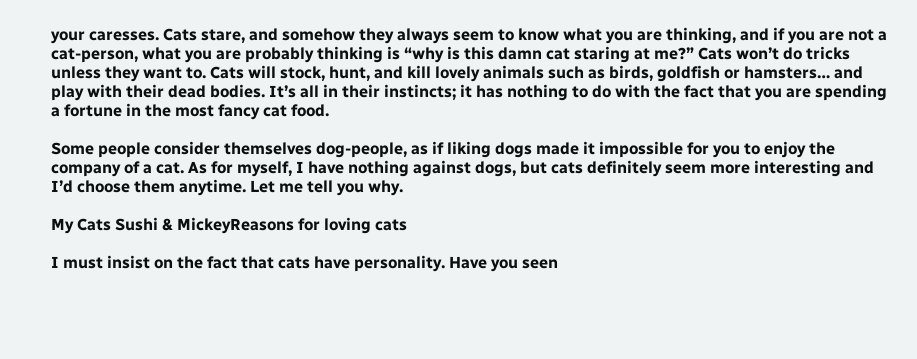your caresses. Cats stare, and somehow they always seem to know what you are thinking, and if you are not a cat-person, what you are probably thinking is “why is this damn cat staring at me?” Cats won’t do tricks unless they want to. Cats will stock, hunt, and kill lovely animals such as birds, goldfish or hamsters… and play with their dead bodies. It’s all in their instincts; it has nothing to do with the fact that you are spending a fortune in the most fancy cat food.

Some people consider themselves dog-people, as if liking dogs made it impossible for you to enjoy the company of a cat. As for myself, I have nothing against dogs, but cats definitely seem more interesting and I’d choose them anytime. Let me tell you why.

My Cats Sushi & MickeyReasons for loving cats

I must insist on the fact that cats have personality. Have you seen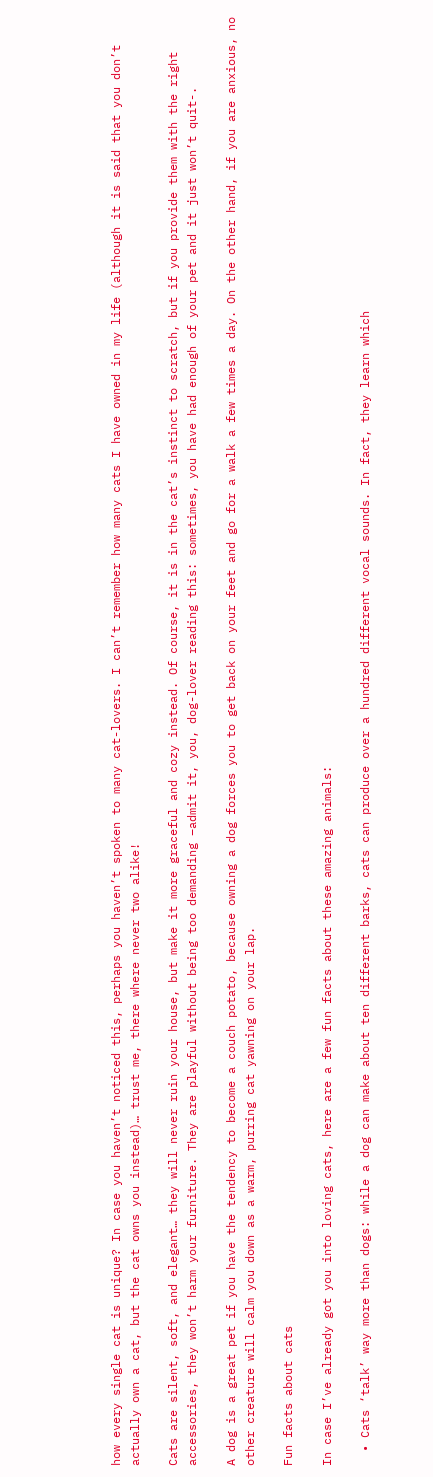how every single cat is unique? In case you haven’t noticed this, perhaps you haven’t spoken to many cat-lovers. I can’t remember how many cats I have owned in my life (although it is said that you don’t actually own a cat, but the cat owns you instead)… trust me, there where never two alike!

Cats are silent, soft, and elegant… they will never ruin your house, but make it more graceful and cozy instead. Of course, it is in the cat’s instinct to scratch, but if you provide them with the right accessories, they won’t harm your furniture. They are playful without being too demanding –admit it, you, dog-lover reading this: sometimes, you have had enough of your pet and it just won’t quit-.

A dog is a great pet if you have the tendency to become a couch potato, because owning a dog forces you to get back on your feet and go for a walk a few times a day. On the other hand, if you are anxious, no other creature will calm you down as a warm, purring cat yawning on your lap.

Fun facts about cats

In case I’ve already got you into loving cats, here are a few fun facts about these amazing animals:

  • Cats ‘talk’ way more than dogs: while a dog can make about ten different barks, cats can produce over a hundred different vocal sounds. In fact, they learn which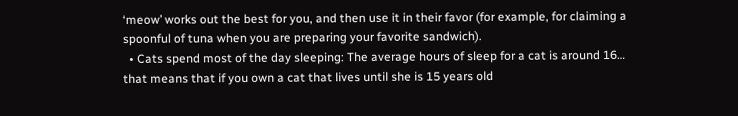‘meow’ works out the best for you, and then use it in their favor (for example, for claiming a spoonful of tuna when you are preparing your favorite sandwich).
  • Cats spend most of the day sleeping: The average hours of sleep for a cat is around 16… that means that if you own a cat that lives until she is 15 years old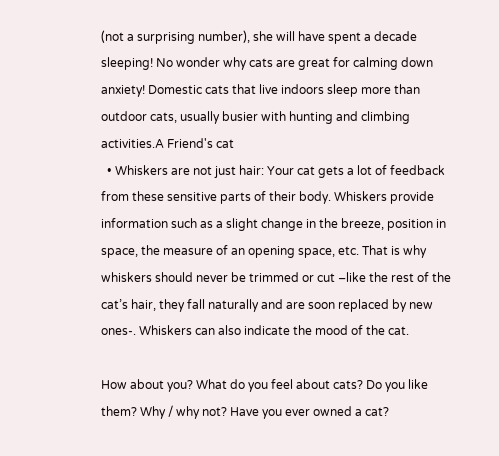(not a surprising number), she will have spent a decade sleeping! No wonder why cats are great for calming down anxiety! Domestic cats that live indoors sleep more than outdoor cats, usually busier with hunting and climbing activities.A Friend's cat
  • Whiskers are not just hair: Your cat gets a lot of feedback from these sensitive parts of their body. Whiskers provide information such as a slight change in the breeze, position in space, the measure of an opening space, etc. That is why whiskers should never be trimmed or cut –like the rest of the cat’s hair, they fall naturally and are soon replaced by new ones-. Whiskers can also indicate the mood of the cat.

How about you? What do you feel about cats? Do you like them? Why / why not? Have you ever owned a cat?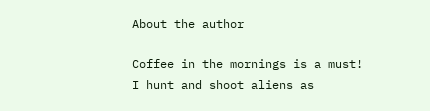About the author

Coffee in the mornings is a must! I hunt and shoot aliens as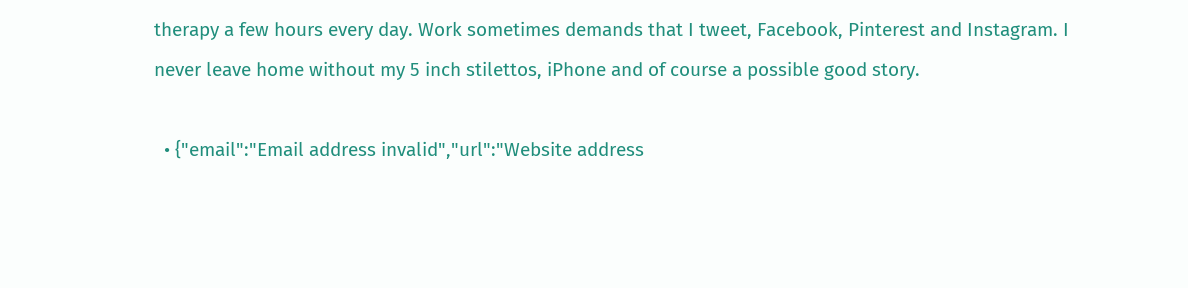therapy a few hours every day. Work sometimes demands that I tweet, Facebook, Pinterest and Instagram. I never leave home without my 5 inch stilettos, iPhone and of course a possible good story.

  • {"email":"Email address invalid","url":"Website address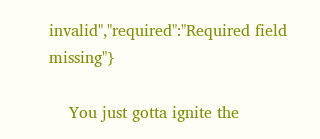invalid","required":"Required field missing"}

    You just gotta ignite the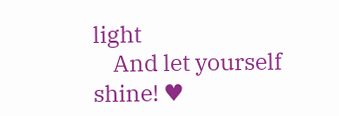light
    And let yourself shine! ♥